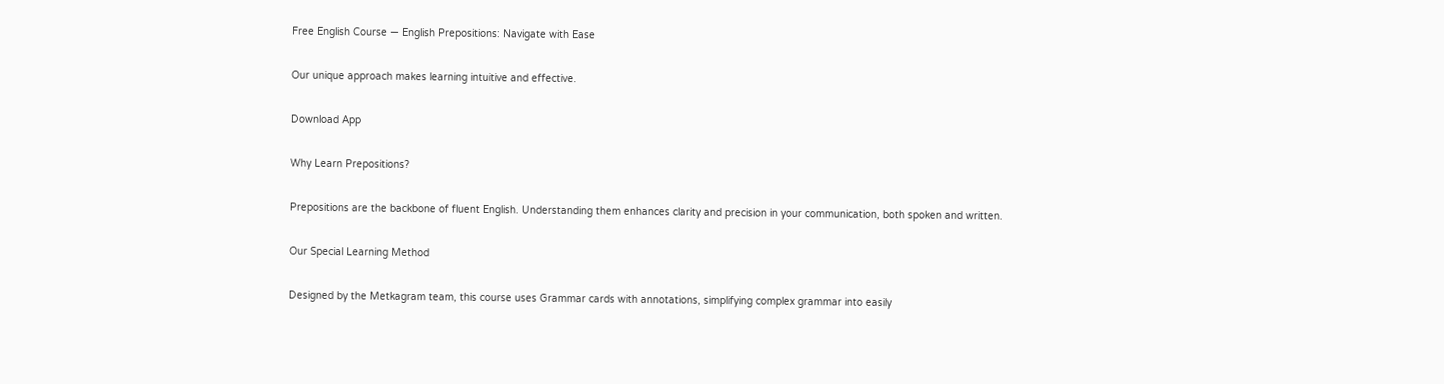Free English Course — English Prepositions: Navigate with Ease

Our unique approach makes learning intuitive and effective.

Download App

Why Learn Prepositions?

Prepositions are the backbone of fluent English. Understanding them enhances clarity and precision in your communication, both spoken and written.

Our Special Learning Method

Designed by the Metkagram team, this course uses Grammar cards with annotations, simplifying complex grammar into easily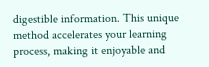digestible information. This unique method accelerates your learning process, making it enjoyable and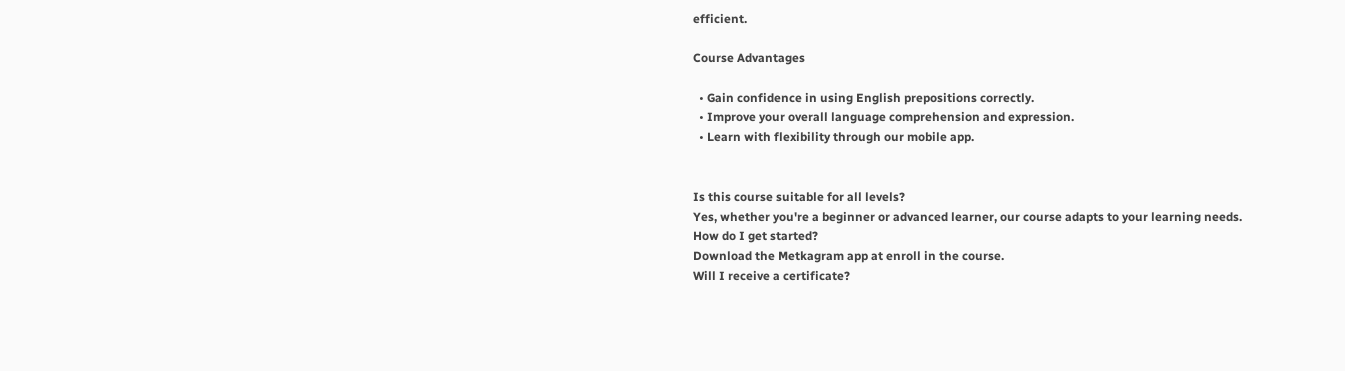efficient.

Course Advantages

  • Gain confidence in using English prepositions correctly.
  • Improve your overall language comprehension and expression.
  • Learn with flexibility through our mobile app.


Is this course suitable for all levels?
Yes, whether you're a beginner or advanced learner, our course adapts to your learning needs.
How do I get started?
Download the Metkagram app at enroll in the course.
Will I receive a certificate?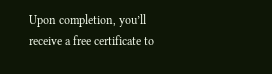Upon completion, you’ll receive a free certificate to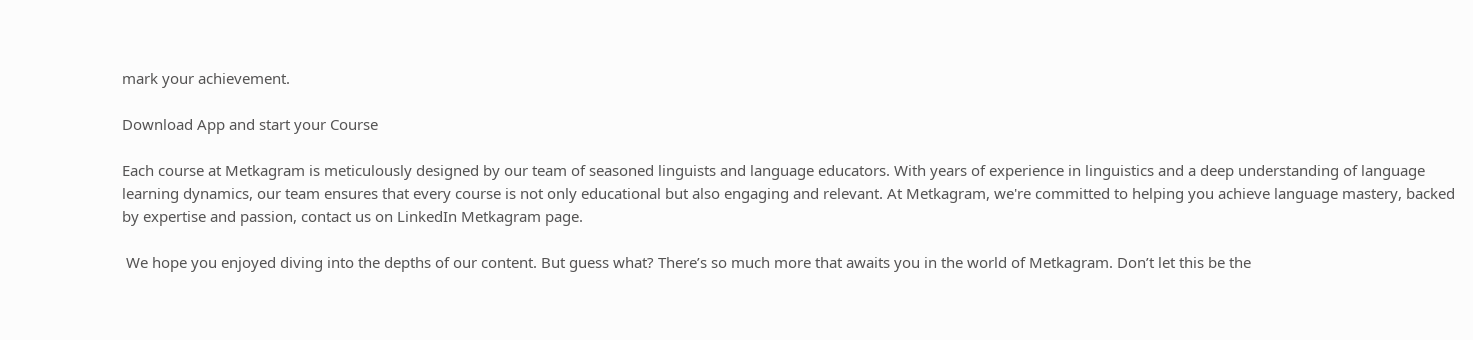mark your achievement.

Download App and start your Course

Each course at Metkagram is meticulously designed by our team of seasoned linguists and language educators. With years of experience in linguistics and a deep understanding of language learning dynamics, our team ensures that every course is not only educational but also engaging and relevant. At Metkagram, we're committed to helping you achieve language mastery, backed by expertise and passion, contact us on LinkedIn Metkagram page.

 We hope you enjoyed diving into the depths of our content. But guess what? There’s so much more that awaits you in the world of Metkagram. Don’t let this be the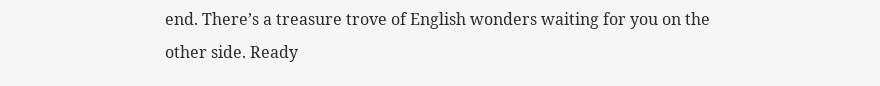end. There’s a treasure trove of English wonders waiting for you on the other side. Ready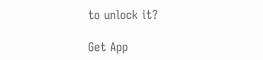to unlock it?

Get App